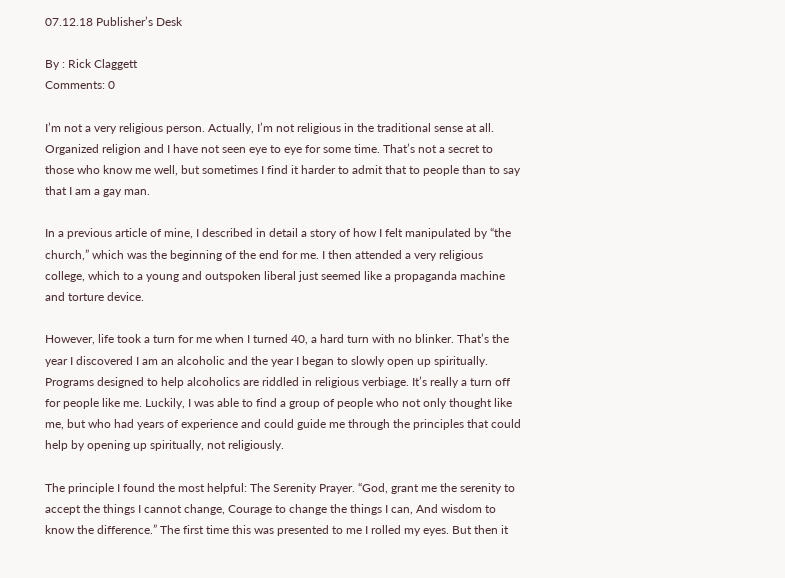07.12.18 Publisher’s Desk

By : Rick Claggett
Comments: 0

I’m not a very religious person. Actually, I’m not religious in the traditional sense at all. Organized religion and I have not seen eye to eye for some time. That’s not a secret to those who know me well, but sometimes I find it harder to admit that to people than to say that I am a gay man.

In a previous article of mine, I described in detail a story of how I felt manipulated by “the church,” which was the beginning of the end for me. I then attended a very religious college, which to a young and outspoken liberal just seemed like a propaganda machine and torture device.

However, life took a turn for me when I turned 40, a hard turn with no blinker. That’s the year I discovered I am an alcoholic and the year I began to slowly open up spiritually. Programs designed to help alcoholics are riddled in religious verbiage. It’s really a turn off for people like me. Luckily, I was able to find a group of people who not only thought like me, but who had years of experience and could guide me through the principles that could help by opening up spiritually, not religiously.

The principle I found the most helpful: The Serenity Prayer. “God, grant me the serenity to accept the things I cannot change, Courage to change the things I can, And wisdom to know the difference.” The first time this was presented to me I rolled my eyes. But then it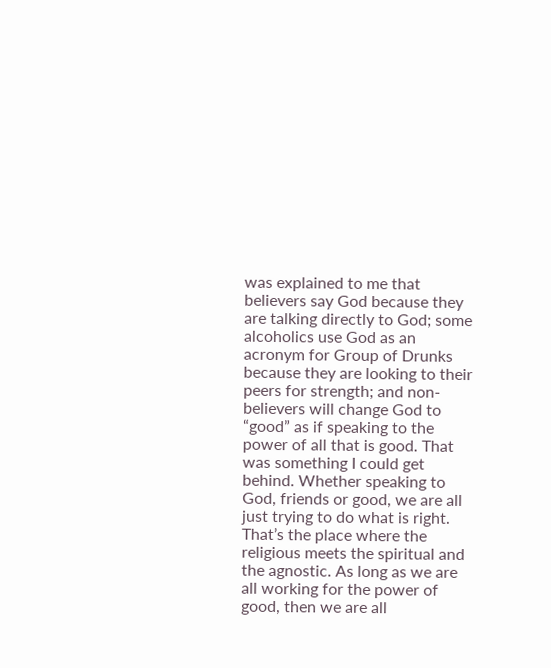was explained to me that believers say God because they are talking directly to God; some alcoholics use God as an acronym for Group of Drunks because they are looking to their peers for strength; and non-believers will change God to “good” as if speaking to the power of all that is good. That was something I could get behind. Whether speaking to God, friends or good, we are all just trying to do what is right. That’s the place where the religious meets the spiritual and the agnostic. As long as we are all working for the power of good, then we are all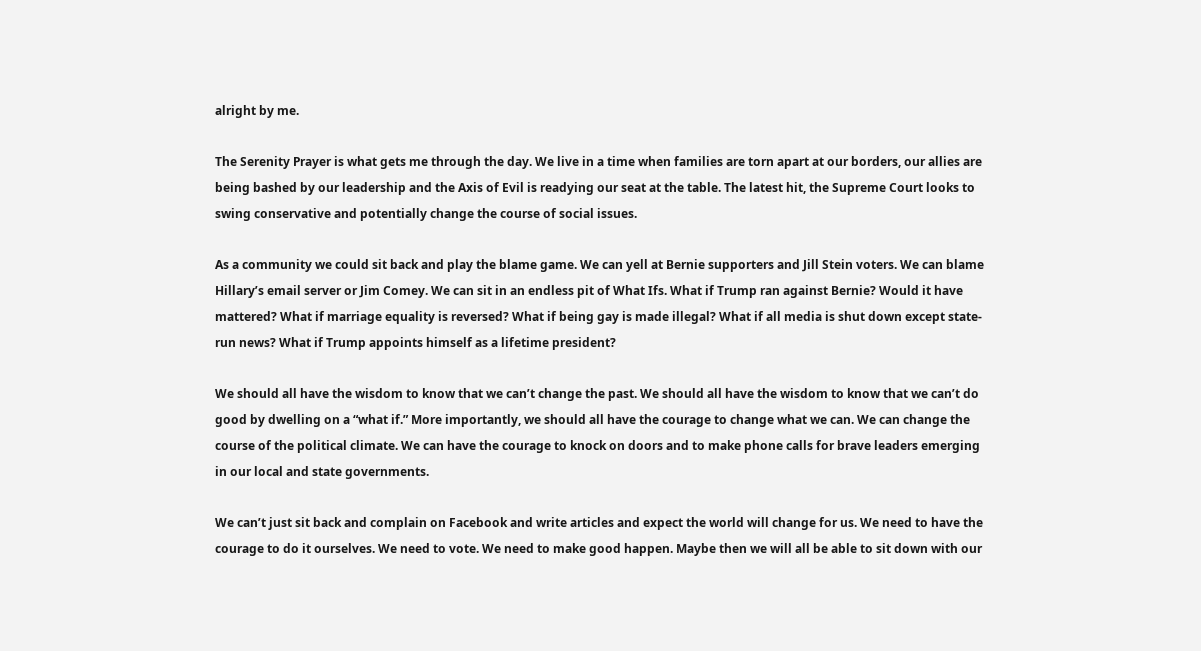alright by me.

The Serenity Prayer is what gets me through the day. We live in a time when families are torn apart at our borders, our allies are being bashed by our leadership and the Axis of Evil is readying our seat at the table. The latest hit, the Supreme Court looks to swing conservative and potentially change the course of social issues.

As a community we could sit back and play the blame game. We can yell at Bernie supporters and Jill Stein voters. We can blame Hillary’s email server or Jim Comey. We can sit in an endless pit of What Ifs. What if Trump ran against Bernie? Would it have mattered? What if marriage equality is reversed? What if being gay is made illegal? What if all media is shut down except state-run news? What if Trump appoints himself as a lifetime president?

We should all have the wisdom to know that we can’t change the past. We should all have the wisdom to know that we can’t do good by dwelling on a “what if.” More importantly, we should all have the courage to change what we can. We can change the course of the political climate. We can have the courage to knock on doors and to make phone calls for brave leaders emerging in our local and state governments.

We can’t just sit back and complain on Facebook and write articles and expect the world will change for us. We need to have the courage to do it ourselves. We need to vote. We need to make good happen. Maybe then we will all be able to sit down with our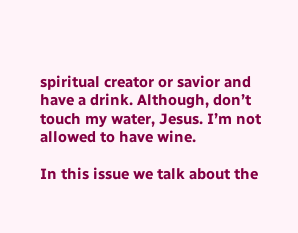spiritual creator or savior and have a drink. Although, don’t touch my water, Jesus. I’m not allowed to have wine.

In this issue we talk about the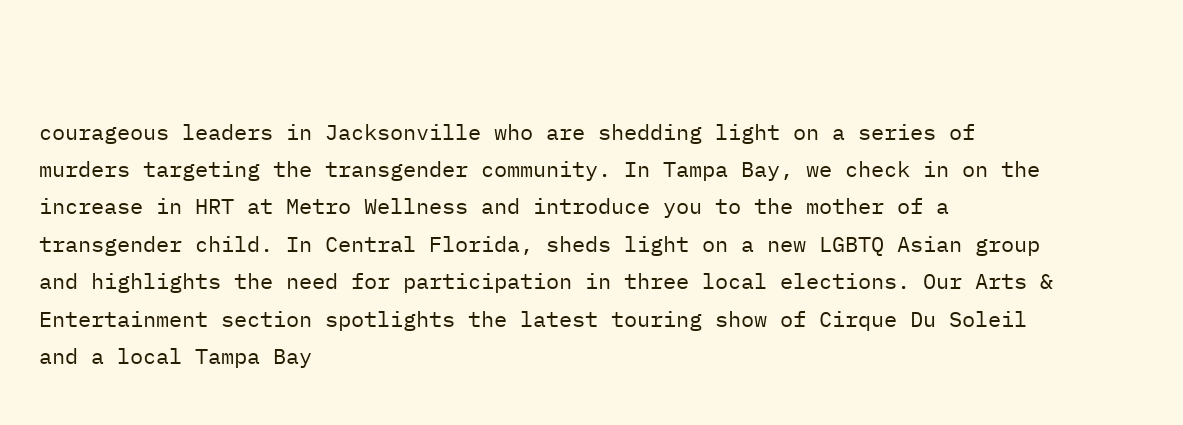courageous leaders in Jacksonville who are shedding light on a series of murders targeting the transgender community. In Tampa Bay, we check in on the increase in HRT at Metro Wellness and introduce you to the mother of a transgender child. In Central Florida, sheds light on a new LGBTQ Asian group and highlights the need for participation in three local elections. Our Arts & Entertainment section spotlights the latest touring show of Cirque Du Soleil and a local Tampa Bay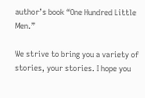author’s book “One Hundred Little Men.”

We strive to bring you a variety of stories, your stories. I hope you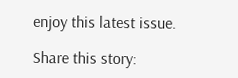enjoy this latest issue.

Share this story: